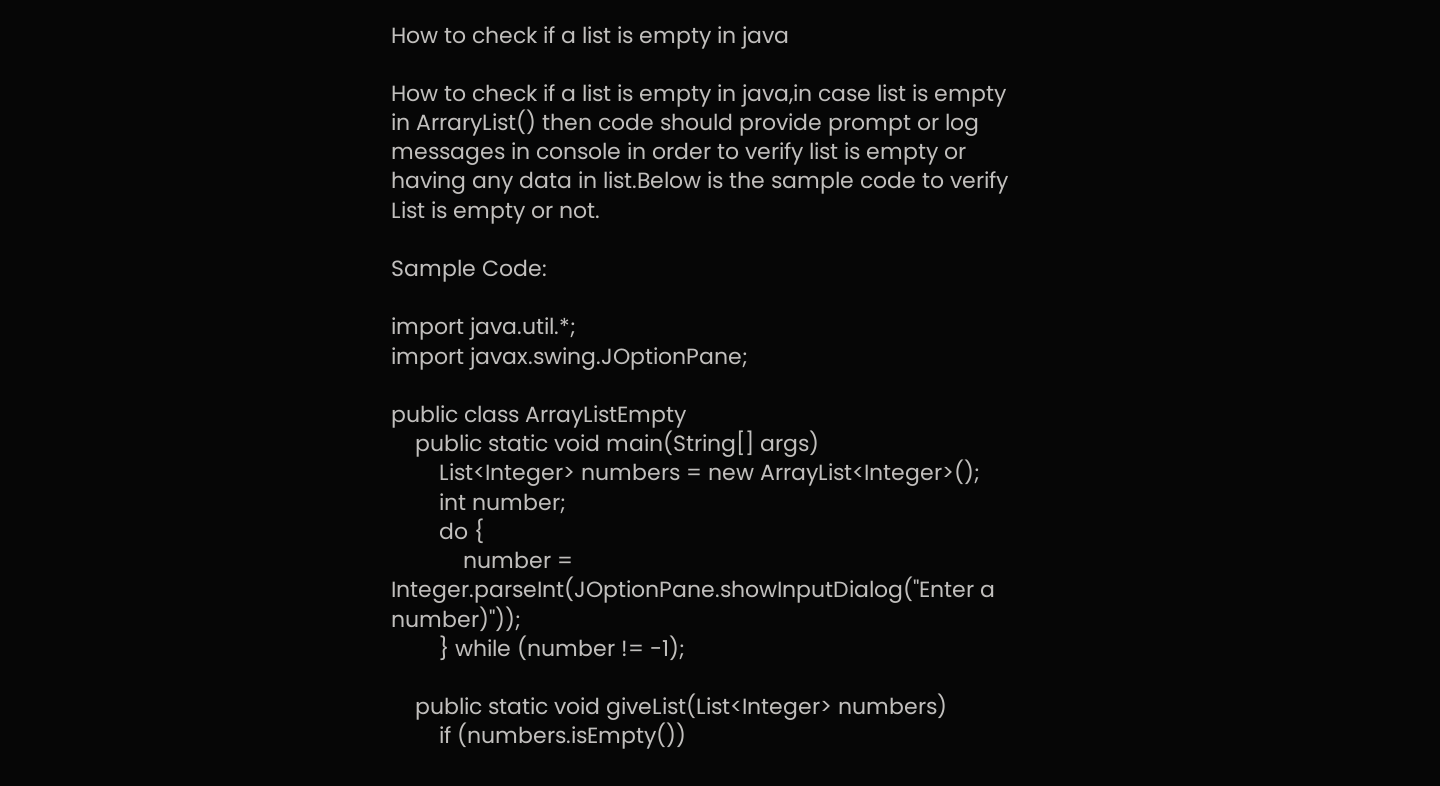How to check if a list is empty in java

How to check if a list is empty in java,in case list is empty in ArraryList() then code should provide prompt or log messages in console in order to verify list is empty or having any data in list.Below is the sample code to verify List is empty or not.

Sample Code:

import java.util.*;
import javax.swing.JOptionPane;

public class ArrayListEmpty
    public static void main(String[] args)
        List<Integer> numbers = new ArrayList<Integer>();
        int number;
        do {
            number = Integer.parseInt(JOptionPane.showInputDialog("Enter a number)"));
        } while (number != -1);

    public static void giveList(List<Integer> numbers)
        if (numbers.isEmpty())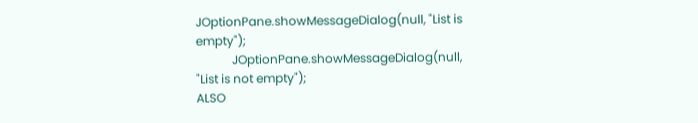JOptionPane.showMessageDialog(null, "List is empty");
            JOptionPane.showMessageDialog(null, "List is not empty");
ALSO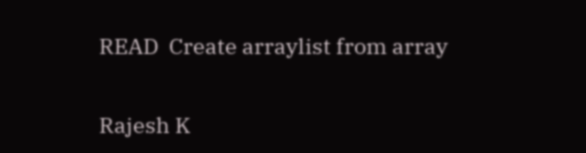READ  Create arraylist from array

Rajesh K